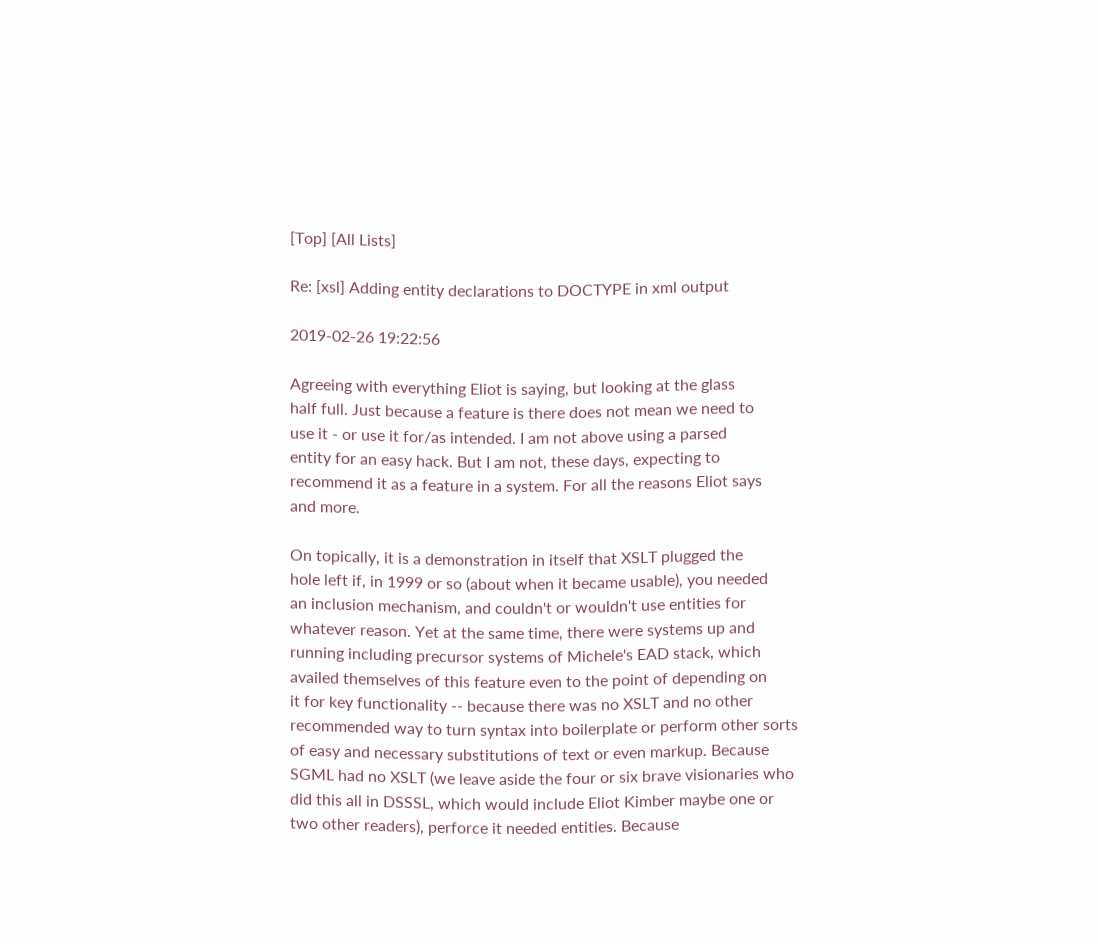[Top] [All Lists]

Re: [xsl] Adding entity declarations to DOCTYPE in xml output

2019-02-26 19:22:56

Agreeing with everything Eliot is saying, but looking at the glass
half full. Just because a feature is there does not mean we need to
use it - or use it for/as intended. I am not above using a parsed
entity for an easy hack. But I am not, these days, expecting to
recommend it as a feature in a system. For all the reasons Eliot says
and more.

On topically, it is a demonstration in itself that XSLT plugged the
hole left if, in 1999 or so (about when it became usable), you needed
an inclusion mechanism, and couldn't or wouldn't use entities for
whatever reason. Yet at the same time, there were systems up and
running including precursor systems of Michele's EAD stack, which
availed themselves of this feature even to the point of depending on
it for key functionality -- because there was no XSLT and no other
recommended way to turn syntax into boilerplate or perform other sorts
of easy and necessary substitutions of text or even markup. Because
SGML had no XSLT (we leave aside the four or six brave visionaries who
did this all in DSSSL, which would include Eliot Kimber maybe one or
two other readers), perforce it needed entities. Because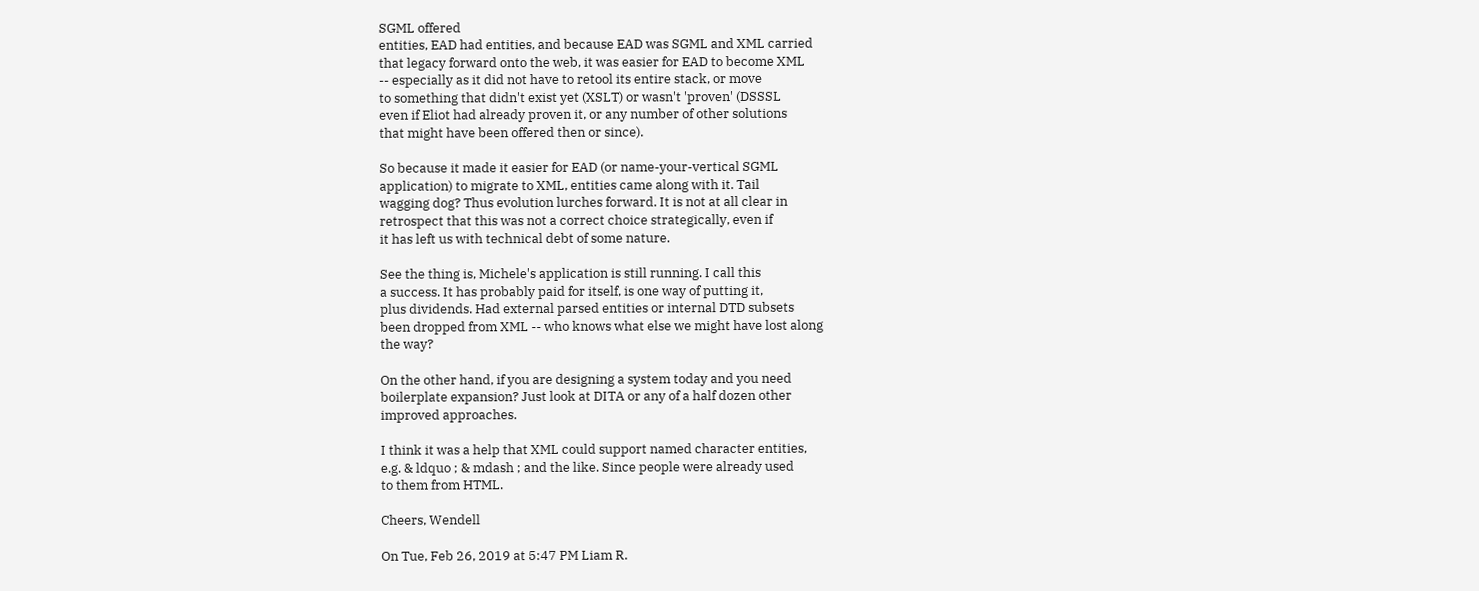SGML offered
entities, EAD had entities, and because EAD was SGML and XML carried
that legacy forward onto the web, it was easier for EAD to become XML
-- especially as it did not have to retool its entire stack, or move
to something that didn't exist yet (XSLT) or wasn't 'proven' (DSSSL
even if Eliot had already proven it, or any number of other solutions
that might have been offered then or since).

So because it made it easier for EAD (or name-your-vertical SGML
application) to migrate to XML, entities came along with it. Tail
wagging dog? Thus evolution lurches forward. It is not at all clear in
retrospect that this was not a correct choice strategically, even if
it has left us with technical debt of some nature.

See the thing is, Michele's application is still running. I call this
a success. It has probably paid for itself, is one way of putting it,
plus dividends. Had external parsed entities or internal DTD subsets
been dropped from XML -- who knows what else we might have lost along
the way?

On the other hand, if you are designing a system today and you need
boilerplate expansion? Just look at DITA or any of a half dozen other
improved approaches.

I think it was a help that XML could support named character entities,
e.g. & ldquo ; & mdash ; and the like. Since people were already used
to them from HTML.

Cheers, Wendell

On Tue, Feb 26, 2019 at 5:47 PM Liam R.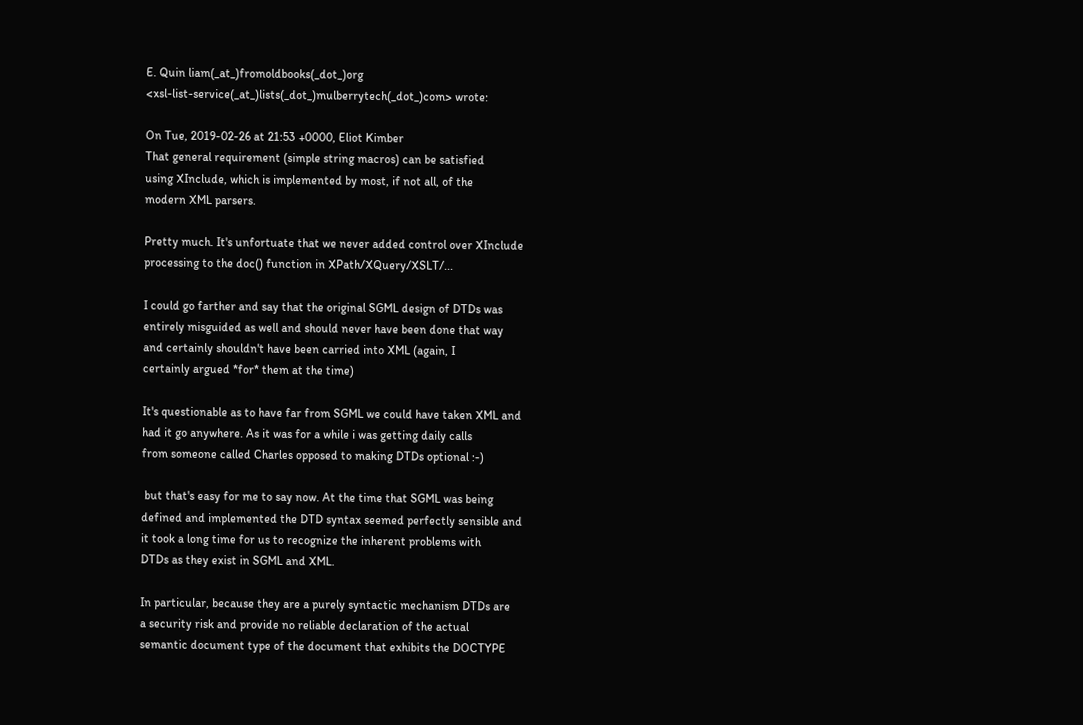E. Quin liam(_at_)fromoldbooks(_dot_)org
<xsl-list-service(_at_)lists(_dot_)mulberrytech(_dot_)com> wrote:

On Tue, 2019-02-26 at 21:53 +0000, Eliot Kimber
That general requirement (simple string macros) can be satisfied
using XInclude, which is implemented by most, if not all, of the
modern XML parsers.

Pretty much. It's unfortuate that we never added control over XInclude
processing to the doc() function in XPath/XQuery/XSLT/...

I could go farther and say that the original SGML design of DTDs was
entirely misguided as well and should never have been done that way
and certainly shouldn't have been carried into XML (again, I
certainly argued *for* them at the time)

It's questionable as to have far from SGML we could have taken XML and
had it go anywhere. As it was for a while i was getting daily calls
from someone called Charles opposed to making DTDs optional :-)

 but that's easy for me to say now. At the time that SGML was being
defined and implemented the DTD syntax seemed perfectly sensible and
it took a long time for us to recognize the inherent problems with
DTDs as they exist in SGML and XML.

In particular, because they are a purely syntactic mechanism DTDs are
a security risk and provide no reliable declaration of the actual
semantic document type of the document that exhibits the DOCTYPE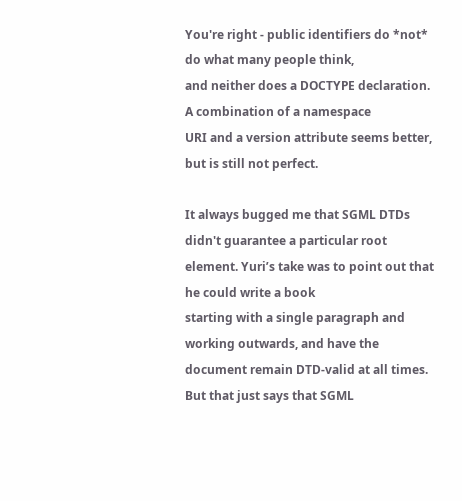You're right - public identifiers do *not* do what many people think,
and neither does a DOCTYPE declaration. A combination of a namespace
URI and a version attribute seems better, but is still not perfect.

It always bugged me that SGML DTDs didn't guarantee a particular root
element. Yuri’s take was to point out that he could write a book
starting with a single paragraph and working outwards, and have the
document remain DTD-valid at all times. But that just says that SGML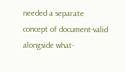needed a separate concept of document-valid alongside what-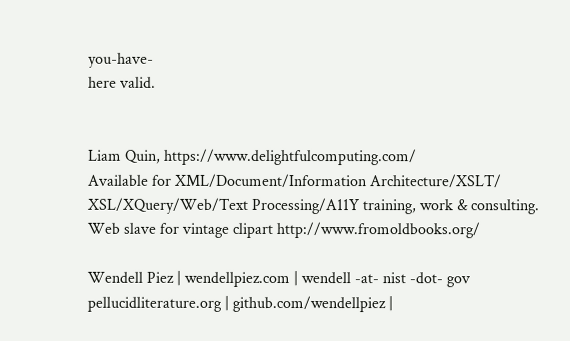you-have-
here valid.


Liam Quin, https://www.delightfulcomputing.com/
Available for XML/Document/Information Architecture/XSLT/
XSL/XQuery/Web/Text Processing/A11Y training, work & consulting.
Web slave for vintage clipart http://www.fromoldbooks.org/

Wendell Piez | wendellpiez.com | wendell -at- nist -dot- gov
pellucidliterature.org | github.com/wendellpiez |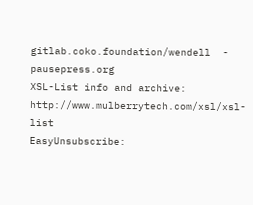gitlab.coko.foundation/wendell  - pausepress.org
XSL-List info and archive: http://www.mulberrytech.com/xsl/xsl-list
EasyUnsubscribe: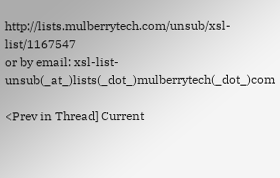http://lists.mulberrytech.com/unsub/xsl-list/1167547
or by email: xsl-list-unsub(_at_)lists(_dot_)mulberrytech(_dot_)com

<Prev in Thread] Current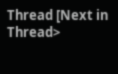Thread [Next in Thread>